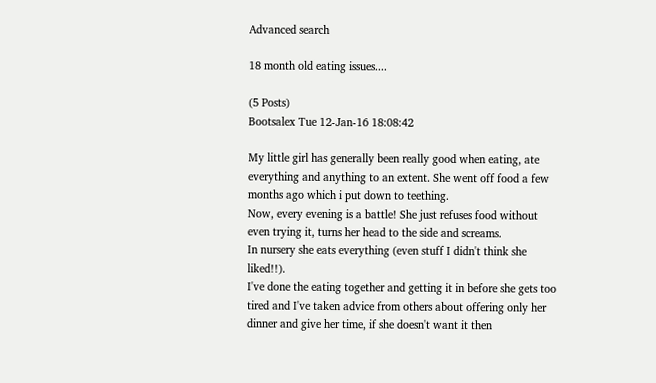Advanced search

18 month old eating issues....

(5 Posts)
Bootsalex Tue 12-Jan-16 18:08:42

My little girl has generally been really good when eating, ate everything and anything to an extent. She went off food a few months ago which i put down to teething.
Now, every evening is a battle! She just refuses food without even trying it, turns her head to the side and screams.
In nursery she eats everything (even stuff I didn't think she liked!!).
I've done the eating together and getting it in before she gets too tired and I've taken advice from others about offering only her dinner and give her time, if she doesn't want it then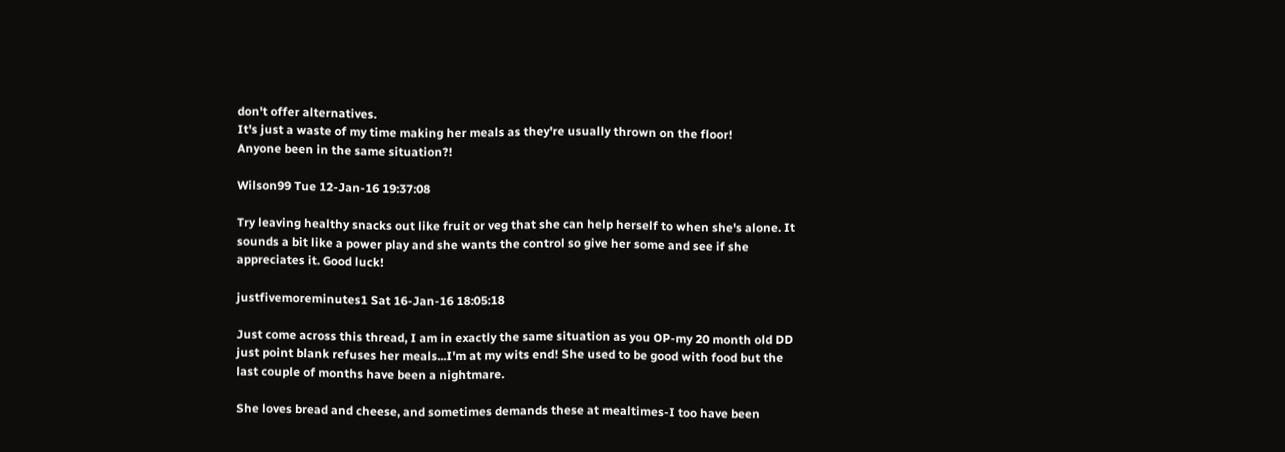don't offer alternatives.
It's just a waste of my time making her meals as they're usually thrown on the floor!
Anyone been in the same situation?!

Wilson99 Tue 12-Jan-16 19:37:08

Try leaving healthy snacks out like fruit or veg that she can help herself to when she's alone. It sounds a bit like a power play and she wants the control so give her some and see if she appreciates it. Good luck!

justfivemoreminutes1 Sat 16-Jan-16 18:05:18

Just come across this thread, I am in exactly the same situation as you OP-my 20 month old DD just point blank refuses her meals...I'm at my wits end! She used to be good with food but the last couple of months have been a nightmare.

She loves bread and cheese, and sometimes demands these at mealtimes-I too have been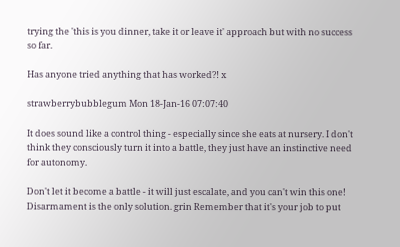trying the 'this is you dinner, take it or leave it' approach but with no success so far.

Has anyone tried anything that has worked?! x

strawberrybubblegum Mon 18-Jan-16 07:07:40

It does sound like a control thing - especially since she eats at nursery. I don't think they consciously turn it into a battle, they just have an instinctive need for autonomy.

Don't let it become a battle - it will just escalate, and you can't win this one! Disarmament is the only solution. grin Remember that it's your job to put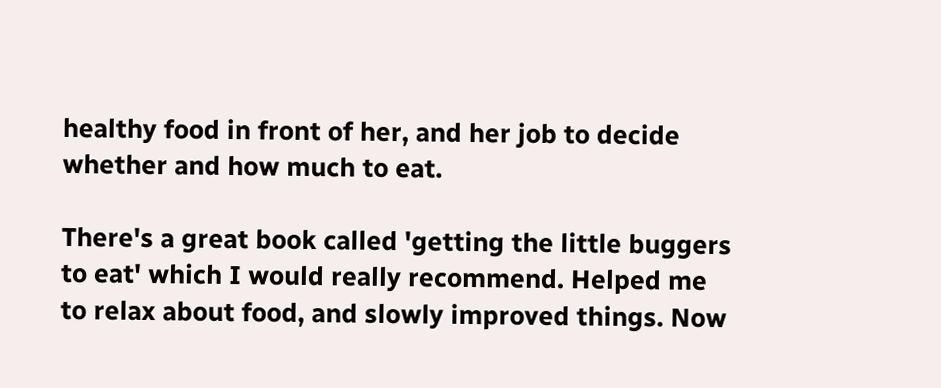healthy food in front of her, and her job to decide whether and how much to eat.

There's a great book called 'getting the little buggers to eat' which I would really recommend. Helped me to relax about food, and slowly improved things. Now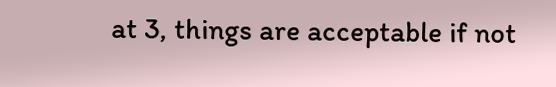at 3, things are acceptable if not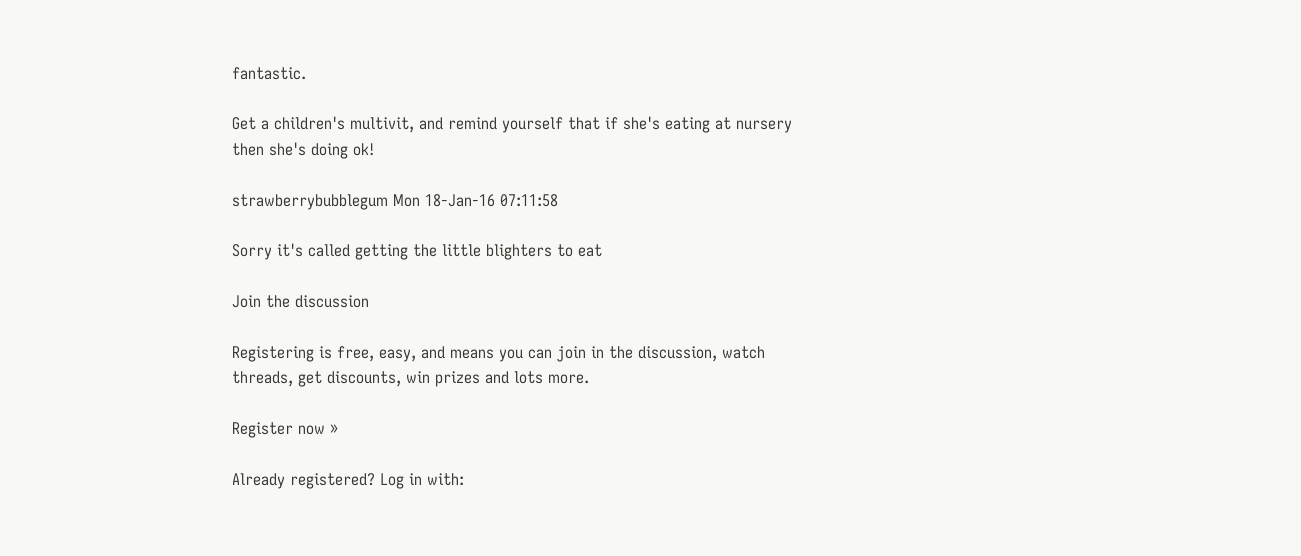fantastic.

Get a children's multivit, and remind yourself that if she's eating at nursery then she's doing ok!

strawberrybubblegum Mon 18-Jan-16 07:11:58

Sorry it's called getting the little blighters to eat

Join the discussion

Registering is free, easy, and means you can join in the discussion, watch threads, get discounts, win prizes and lots more.

Register now »

Already registered? Log in with: